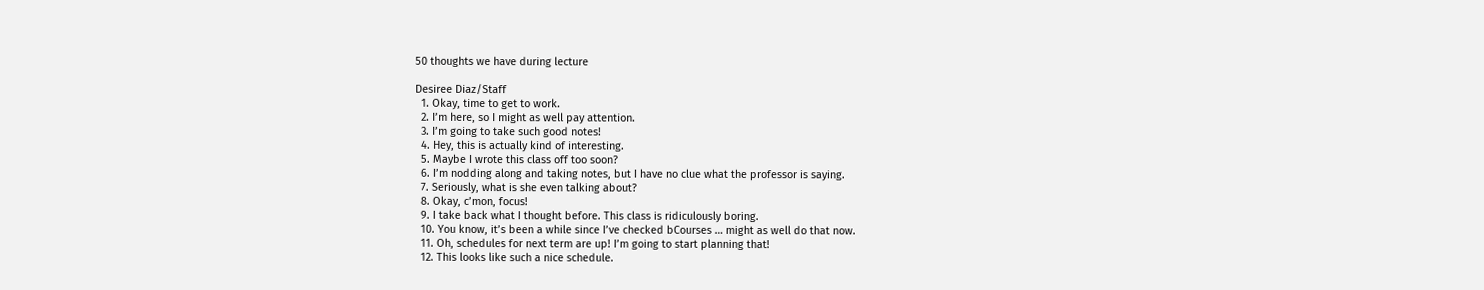50 thoughts we have during lecture

Desiree Diaz/Staff
  1. Okay, time to get to work.
  2. I’m here, so I might as well pay attention.
  3. I’m going to take such good notes!
  4. Hey, this is actually kind of interesting.
  5. Maybe I wrote this class off too soon?
  6. I’m nodding along and taking notes, but I have no clue what the professor is saying.
  7. Seriously, what is she even talking about?
  8. Okay, c’mon, focus!
  9. I take back what I thought before. This class is ridiculously boring.
  10. You know, it’s been a while since I’ve checked bCourses … might as well do that now.
  11. Oh, schedules for next term are up! I’m going to start planning that!
  12. This looks like such a nice schedule.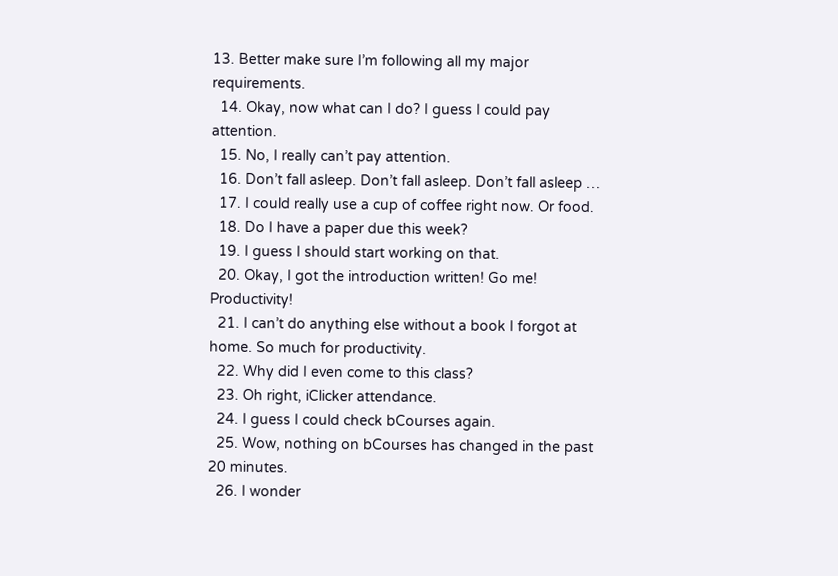13. Better make sure I’m following all my major requirements.
  14. Okay, now what can I do? I guess I could pay attention.
  15. No, I really can’t pay attention.
  16. Don’t fall asleep. Don’t fall asleep. Don’t fall asleep …
  17. I could really use a cup of coffee right now. Or food.
  18. Do I have a paper due this week?
  19. I guess I should start working on that.
  20. Okay, I got the introduction written! Go me! Productivity!
  21. I can’t do anything else without a book I forgot at home. So much for productivity.
  22. Why did I even come to this class?
  23. Oh right, iClicker attendance.
  24. I guess I could check bCourses again.
  25. Wow, nothing on bCourses has changed in the past 20 minutes.
  26. I wonder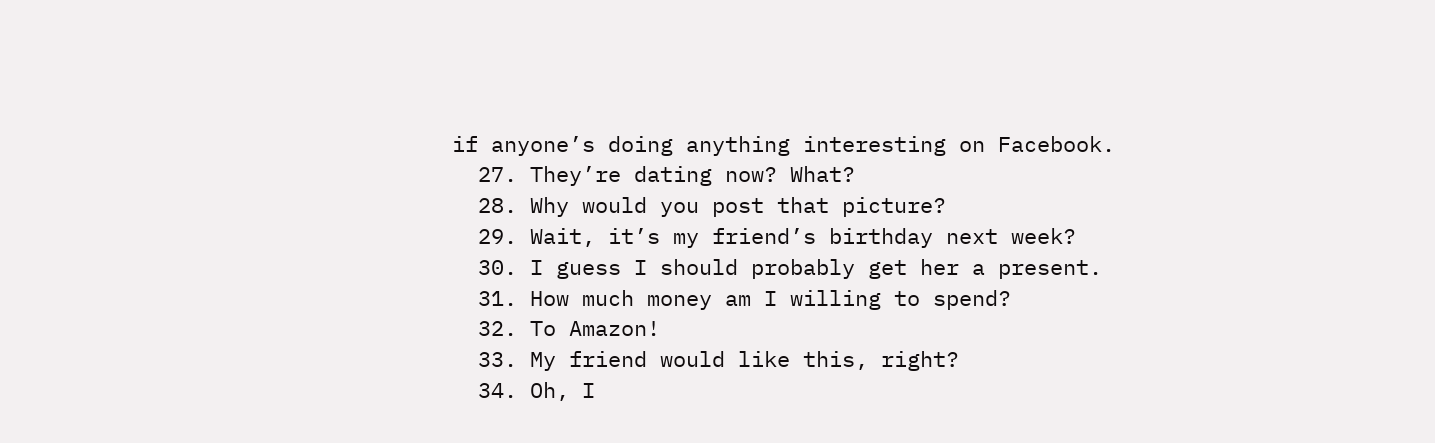if anyone’s doing anything interesting on Facebook.
  27. They’re dating now? What?
  28. Why would you post that picture?
  29. Wait, it’s my friend’s birthday next week?
  30. I guess I should probably get her a present.
  31. How much money am I willing to spend?
  32. To Amazon!
  33. My friend would like this, right?
  34. Oh, I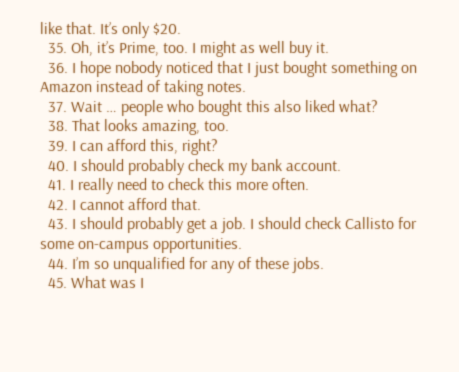like that. It’s only $20.
  35. Oh, it’s Prime, too. I might as well buy it.
  36. I hope nobody noticed that I just bought something on Amazon instead of taking notes.
  37. Wait … people who bought this also liked what?
  38. That looks amazing, too.
  39. I can afford this, right?
  40. I should probably check my bank account.
  41. I really need to check this more often.
  42. I cannot afford that.
  43. I should probably get a job. I should check Callisto for some on-campus opportunities.
  44. I’m so unqualified for any of these jobs.
  45. What was I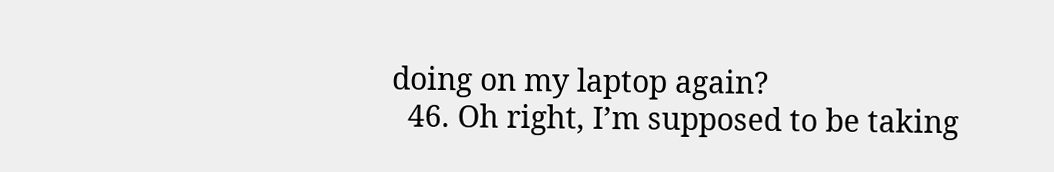doing on my laptop again?
  46. Oh right, I’m supposed to be taking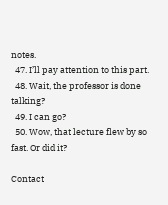notes.
  47. I’ll pay attention to this part.
  48. Wait, the professor is done talking?
  49. I can go?
  50. Wow, that lecture flew by so fast. Or did it?

Contact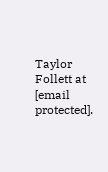Taylor Follett at [email protected].